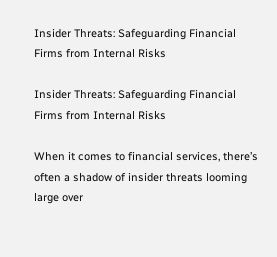Insider Threats: Safeguarding Financial Firms from Internal Risks

Insider Threats: Safeguarding Financial Firms from Internal Risks

When it comes to financial services, there’s often a shadow of insider threats looming large over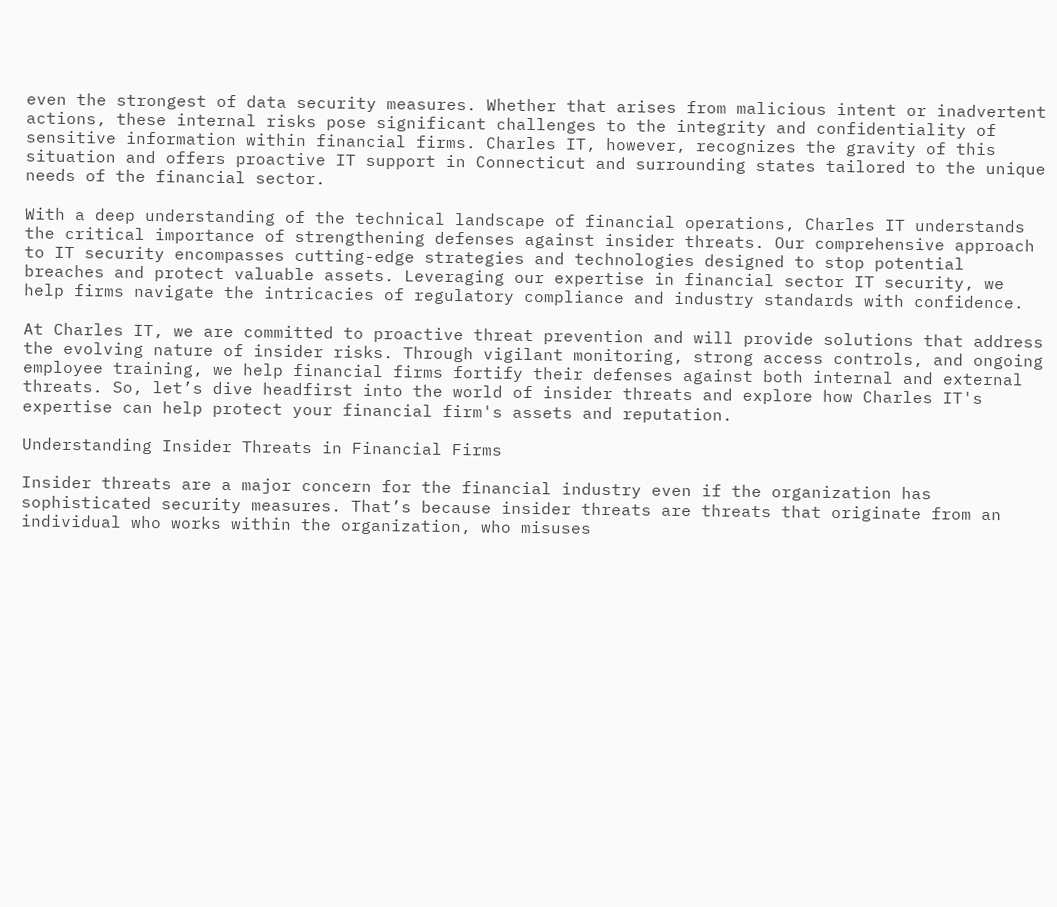even the strongest of data security measures. Whether that arises from malicious intent or inadvertent actions, these internal risks pose significant challenges to the integrity and confidentiality of sensitive information within financial firms. Charles IT, however, recognizes the gravity of this situation and offers proactive IT support in Connecticut and surrounding states tailored to the unique needs of the financial sector.

With a deep understanding of the technical landscape of financial operations, Charles IT understands the critical importance of strengthening defenses against insider threats. Our comprehensive approach to IT security encompasses cutting-edge strategies and technologies designed to stop potential breaches and protect valuable assets. Leveraging our expertise in financial sector IT security, we help firms navigate the intricacies of regulatory compliance and industry standards with confidence.

At Charles IT, we are committed to proactive threat prevention and will provide solutions that address the evolving nature of insider risks. Through vigilant monitoring, strong access controls, and ongoing employee training, we help financial firms fortify their defenses against both internal and external threats. So, let’s dive headfirst into the world of insider threats and explore how Charles IT's expertise can help protect your financial firm's assets and reputation.

Understanding Insider Threats in Financial Firms

Insider threats are a major concern for the financial industry even if the organization has sophisticated security measures. That’s because insider threats are threats that originate from an individual who works within the organization, who misuses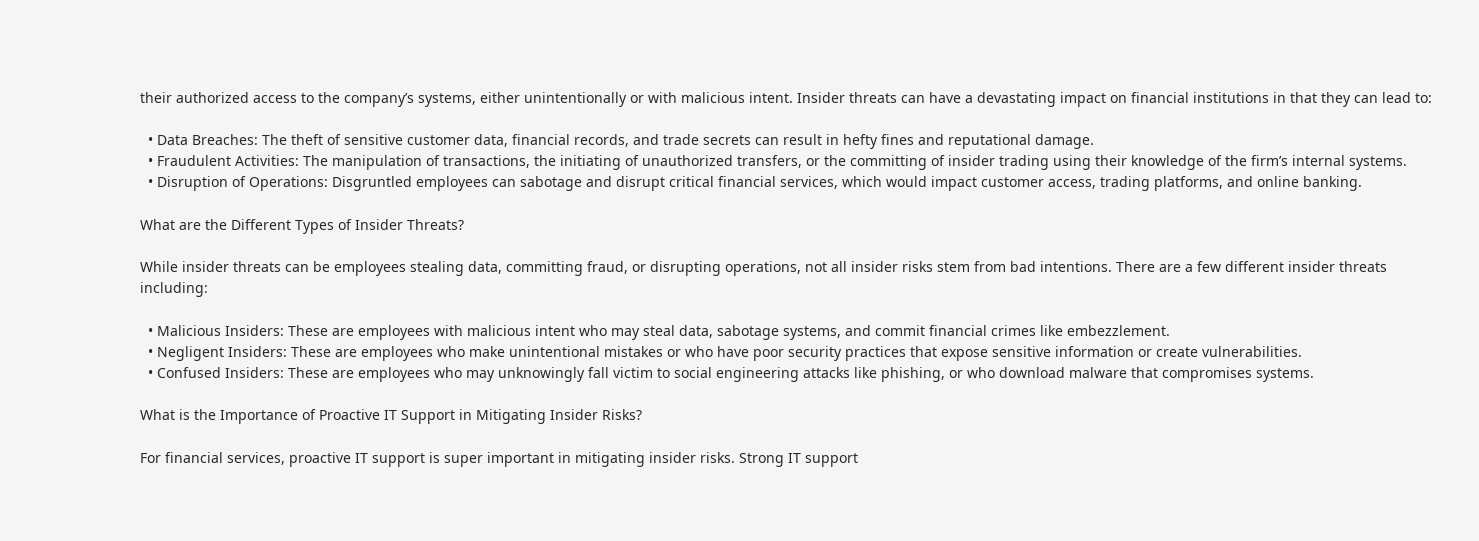their authorized access to the company’s systems, either unintentionally or with malicious intent. Insider threats can have a devastating impact on financial institutions in that they can lead to:

  • Data Breaches: The theft of sensitive customer data, financial records, and trade secrets can result in hefty fines and reputational damage.
  • Fraudulent Activities: The manipulation of transactions, the initiating of unauthorized transfers, or the committing of insider trading using their knowledge of the firm’s internal systems.
  • Disruption of Operations: Disgruntled employees can sabotage and disrupt critical financial services, which would impact customer access, trading platforms, and online banking.

What are the Different Types of Insider Threats?

While insider threats can be employees stealing data, committing fraud, or disrupting operations, not all insider risks stem from bad intentions. There are a few different insider threats including:

  • Malicious Insiders: These are employees with malicious intent who may steal data, sabotage systems, and commit financial crimes like embezzlement.
  • Negligent Insiders: These are employees who make unintentional mistakes or who have poor security practices that expose sensitive information or create vulnerabilities.
  • Confused Insiders: These are employees who may unknowingly fall victim to social engineering attacks like phishing, or who download malware that compromises systems.

What is the Importance of Proactive IT Support in Mitigating Insider Risks?

For financial services, proactive IT support is super important in mitigating insider risks. Strong IT support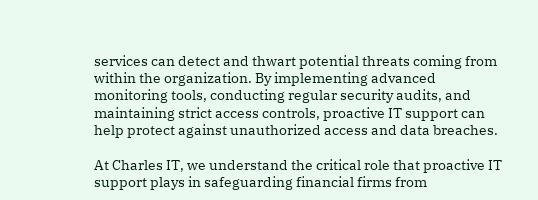services can detect and thwart potential threats coming from within the organization. By implementing advanced monitoring tools, conducting regular security audits, and maintaining strict access controls, proactive IT support can help protect against unauthorized access and data breaches.

At Charles IT, we understand the critical role that proactive IT support plays in safeguarding financial firms from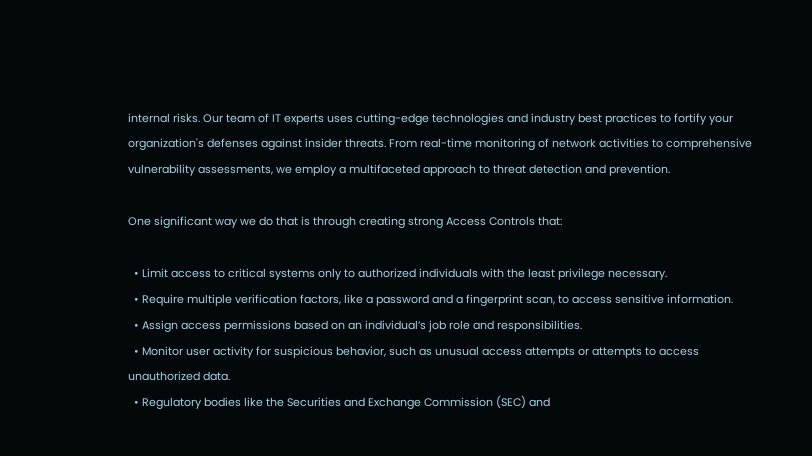internal risks. Our team of IT experts uses cutting-edge technologies and industry best practices to fortify your organization's defenses against insider threats. From real-time monitoring of network activities to comprehensive vulnerability assessments, we employ a multifaceted approach to threat detection and prevention.

One significant way we do that is through creating strong Access Controls that:

  • Limit access to critical systems only to authorized individuals with the least privilege necessary.
  • Require multiple verification factors, like a password and a fingerprint scan, to access sensitive information.
  • Assign access permissions based on an individual’s job role and responsibilities.
  • Monitor user activity for suspicious behavior, such as unusual access attempts or attempts to access unauthorized data.
  • Regulatory bodies like the Securities and Exchange Commission (SEC) and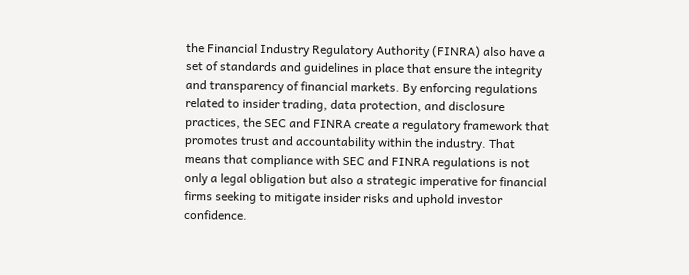the Financial Industry Regulatory Authority (FINRA) also have a set of standards and guidelines in place that ensure the integrity and transparency of financial markets. By enforcing regulations related to insider trading, data protection, and disclosure practices, the SEC and FINRA create a regulatory framework that promotes trust and accountability within the industry. That means that compliance with SEC and FINRA regulations is not only a legal obligation but also a strategic imperative for financial firms seeking to mitigate insider risks and uphold investor confidence.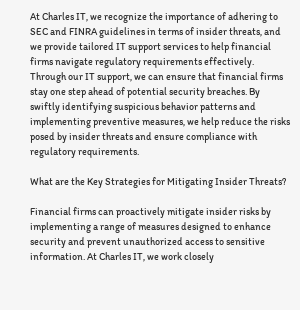At Charles IT, we recognize the importance of adhering to SEC and FINRA guidelines in terms of insider threats, and we provide tailored IT support services to help financial firms navigate regulatory requirements effectively. Through our IT support, we can ensure that financial firms stay one step ahead of potential security breaches. By swiftly identifying suspicious behavior patterns and implementing preventive measures, we help reduce the risks posed by insider threats and ensure compliance with regulatory requirements.

What are the Key Strategies for Mitigating Insider Threats?

Financial firms can proactively mitigate insider risks by implementing a range of measures designed to enhance security and prevent unauthorized access to sensitive information. At Charles IT, we work closely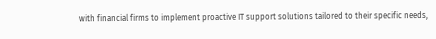with financial firms to implement proactive IT support solutions tailored to their specific needs,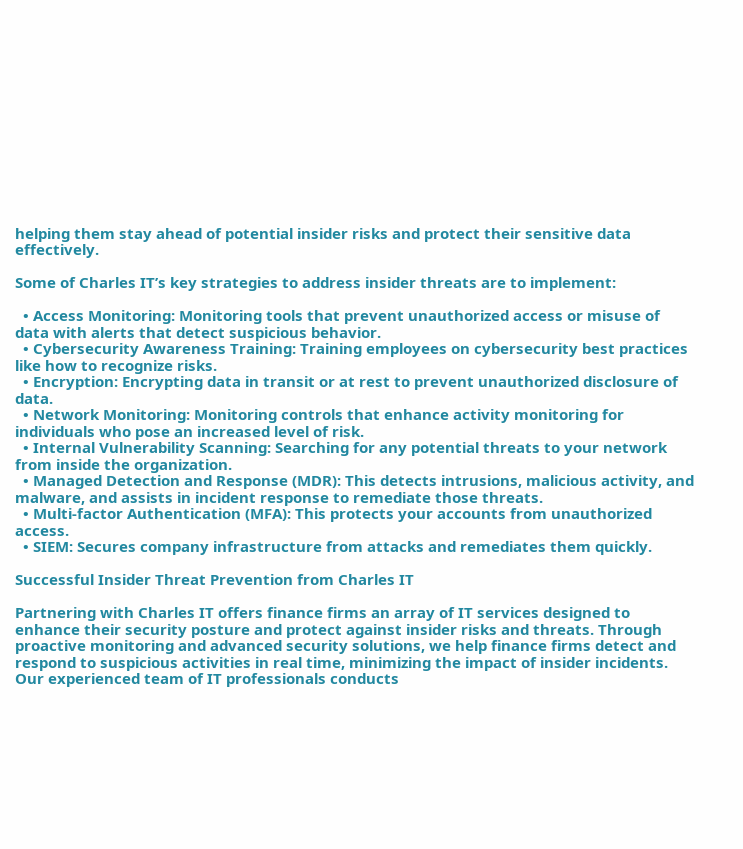helping them stay ahead of potential insider risks and protect their sensitive data effectively.

Some of Charles IT’s key strategies to address insider threats are to implement:

  • Access Monitoring: Monitoring tools that prevent unauthorized access or misuse of data with alerts that detect suspicious behavior.
  • Cybersecurity Awareness Training: Training employees on cybersecurity best practices like how to recognize risks.
  • Encryption: Encrypting data in transit or at rest to prevent unauthorized disclosure of data.
  • Network Monitoring: Monitoring controls that enhance activity monitoring for individuals who pose an increased level of risk.
  • Internal Vulnerability Scanning: Searching for any potential threats to your network from inside the organization.
  • Managed Detection and Response (MDR): This detects intrusions, malicious activity, and malware, and assists in incident response to remediate those threats.
  • Multi-factor Authentication (MFA): This protects your accounts from unauthorized access.
  • SIEM: Secures company infrastructure from attacks and remediates them quickly.

Successful Insider Threat Prevention from Charles IT

Partnering with Charles IT offers finance firms an array of IT services designed to enhance their security posture and protect against insider risks and threats. Through proactive monitoring and advanced security solutions, we help finance firms detect and respond to suspicious activities in real time, minimizing the impact of insider incidents. Our experienced team of IT professionals conducts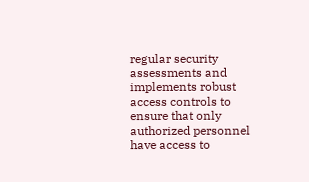regular security assessments and implements robust access controls to ensure that only authorized personnel have access to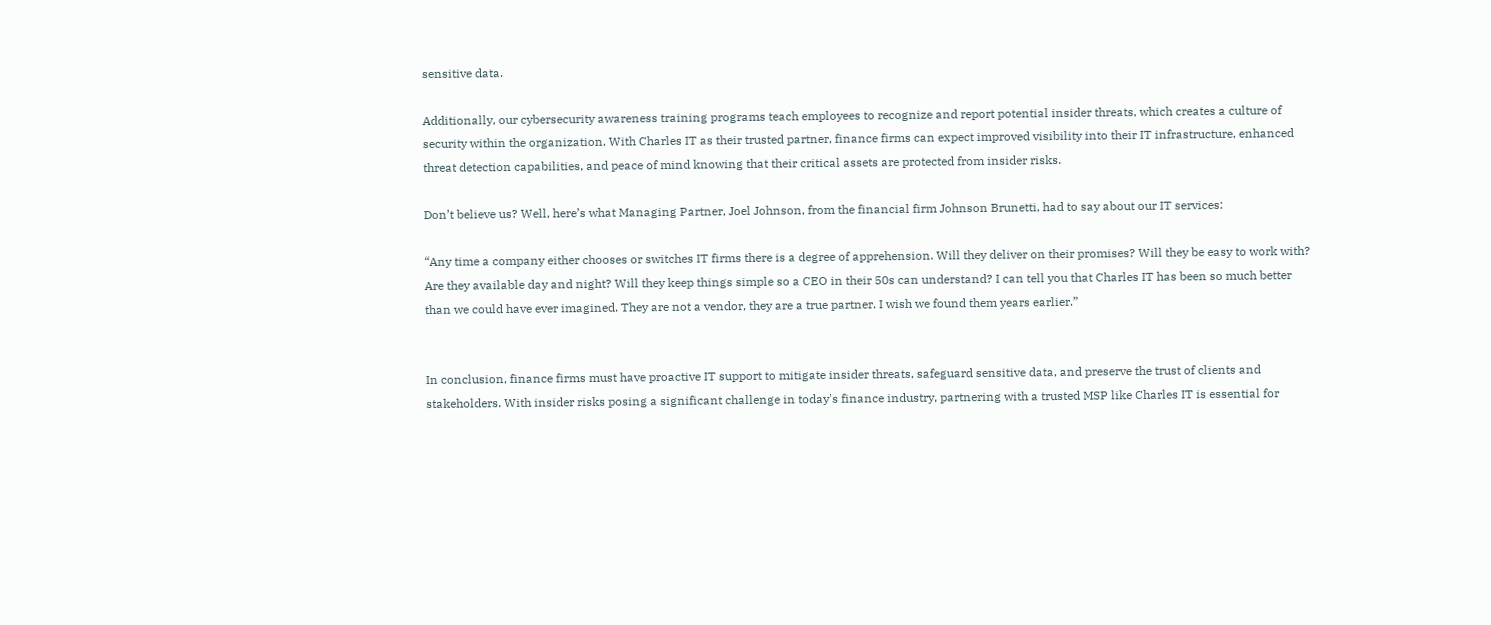sensitive data.

Additionally, our cybersecurity awareness training programs teach employees to recognize and report potential insider threats, which creates a culture of security within the organization. With Charles IT as their trusted partner, finance firms can expect improved visibility into their IT infrastructure, enhanced threat detection capabilities, and peace of mind knowing that their critical assets are protected from insider risks.

Don’t believe us? Well, here’s what Managing Partner, Joel Johnson, from the financial firm Johnson Brunetti, had to say about our IT services:

“Any time a company either chooses or switches IT firms there is a degree of apprehension. Will they deliver on their promises? Will they be easy to work with? Are they available day and night? Will they keep things simple so a CEO in their 50s can understand? I can tell you that Charles IT has been so much better than we could have ever imagined. They are not a vendor, they are a true partner. I wish we found them years earlier.”


In conclusion, finance firms must have proactive IT support to mitigate insider threats, safeguard sensitive data, and preserve the trust of clients and stakeholders. With insider risks posing a significant challenge in today's finance industry, partnering with a trusted MSP like Charles IT is essential for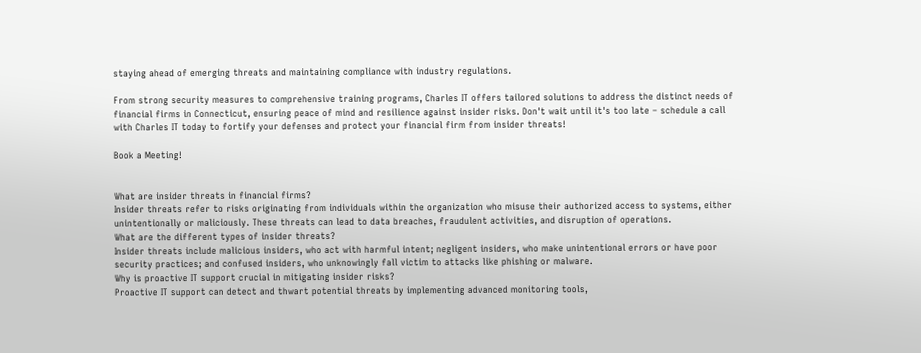staying ahead of emerging threats and maintaining compliance with industry regulations.

From strong security measures to comprehensive training programs, Charles IT offers tailored solutions to address the distinct needs of financial firms in Connecticut, ensuring peace of mind and resilience against insider risks. Don't wait until it's too late – schedule a call with Charles IT today to fortify your defenses and protect your financial firm from insider threats!

Book a Meeting!


What are insider threats in financial firms?
Insider threats refer to risks originating from individuals within the organization who misuse their authorized access to systems, either unintentionally or maliciously. These threats can lead to data breaches, fraudulent activities, and disruption of operations.
What are the different types of insider threats?
Insider threats include malicious insiders, who act with harmful intent; negligent insiders, who make unintentional errors or have poor security practices; and confused insiders, who unknowingly fall victim to attacks like phishing or malware.
Why is proactive IT support crucial in mitigating insider risks?
Proactive IT support can detect and thwart potential threats by implementing advanced monitoring tools,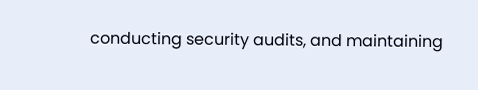conducting security audits, and maintaining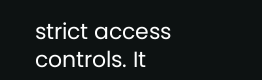strict access controls. It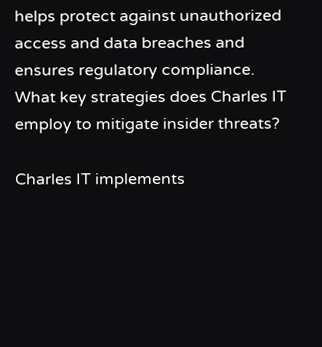helps protect against unauthorized access and data breaches and ensures regulatory compliance.
What key strategies does Charles IT employ to mitigate insider threats?

Charles IT implements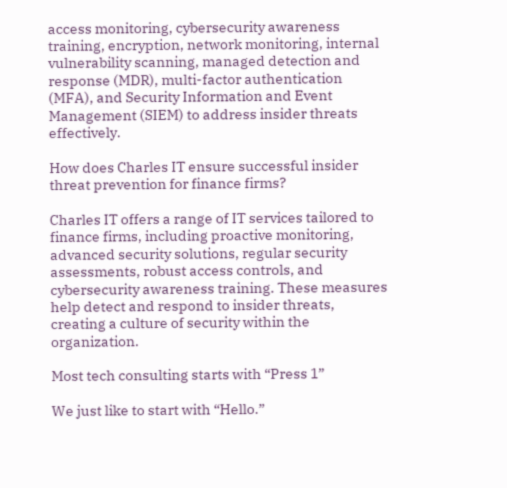access monitoring, cybersecurity awareness training, encryption, network monitoring, internal vulnerability scanning, managed detection and response (MDR), multi-factor authentication (MFA), and Security Information and Event Management (SIEM) to address insider threats effectively.

How does Charles IT ensure successful insider threat prevention for finance firms?

Charles IT offers a range of IT services tailored to finance firms, including proactive monitoring, advanced security solutions, regular security assessments, robust access controls, and cybersecurity awareness training. These measures help detect and respond to insider threats, creating a culture of security within the organization.

Most tech consulting starts with “Press 1”

We just like to start with “Hello.”